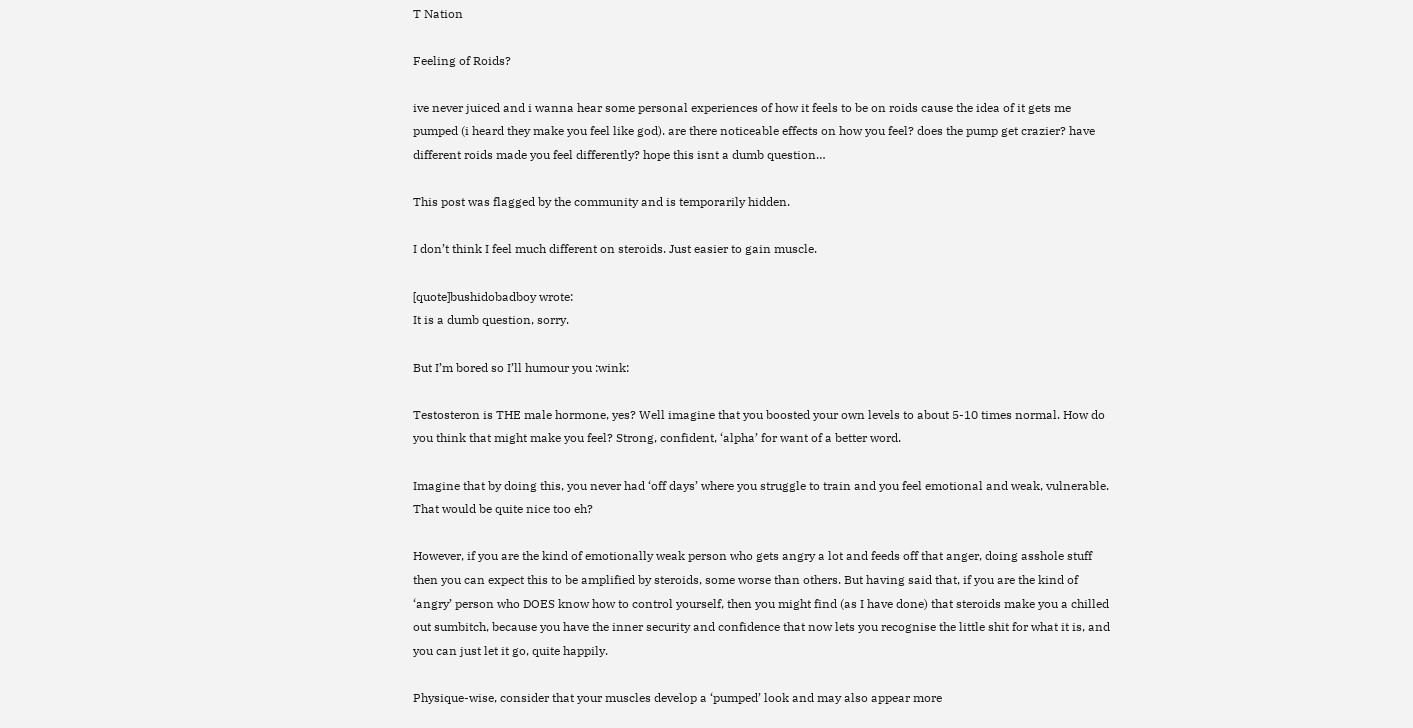T Nation

Feeling of Roids?

ive never juiced and i wanna hear some personal experiences of how it feels to be on roids cause the idea of it gets me pumped (i heard they make you feel like god). are there noticeable effects on how you feel? does the pump get crazier? have different roids made you feel differently? hope this isnt a dumb question…

This post was flagged by the community and is temporarily hidden.

I don’t think I feel much different on steroids. Just easier to gain muscle.

[quote]bushidobadboy wrote:
It is a dumb question, sorry.

But I’m bored so I’ll humour you :wink:

Testosteron is THE male hormone, yes? Well imagine that you boosted your own levels to about 5-10 times normal. How do you think that might make you feel? Strong, confident, ‘alpha’ for want of a better word.

Imagine that by doing this, you never had ‘off days’ where you struggle to train and you feel emotional and weak, vulnerable. That would be quite nice too eh?

However, if you are the kind of emotionally weak person who gets angry a lot and feeds off that anger, doing asshole stuff then you can expect this to be amplified by steroids, some worse than others. But having said that, if you are the kind of ‘angry’ person who DOES know how to control yourself, then you might find (as I have done) that steroids make you a chilled out sumbitch, because you have the inner security and confidence that now lets you recognise the little shit for what it is, and you can just let it go, quite happily.

Physique-wise, consider that your muscles develop a ‘pumped’ look and may also appear more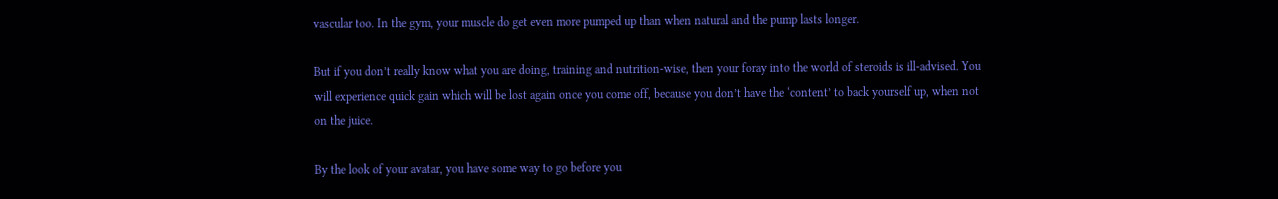vascular too. In the gym, your muscle do get even more pumped up than when natural and the pump lasts longer.

But if you don’t really know what you are doing, training and nutrition-wise, then your foray into the world of steroids is ill-advised. You will experience quick gain which will be lost again once you come off, because you don’t have the ‘content’ to back yourself up, when not on the juice.

By the look of your avatar, you have some way to go before you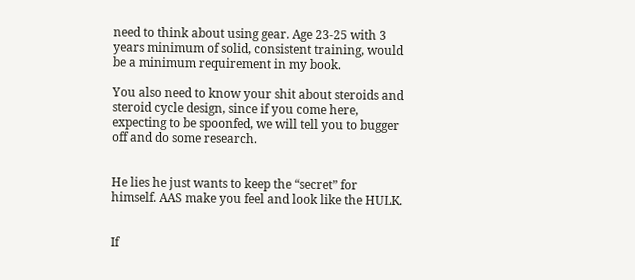need to think about using gear. Age 23-25 with 3 years minimum of solid, consistent training, would be a minimum requirement in my book.

You also need to know your shit about steroids and steroid cycle design, since if you come here, expecting to be spoonfed, we will tell you to bugger off and do some research.


He lies he just wants to keep the “secret” for himself. AAS make you feel and look like the HULK.


If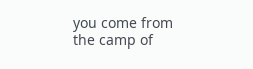you come from the camp of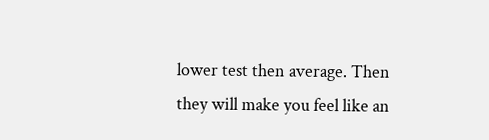lower test then average. Then they will make you feel like an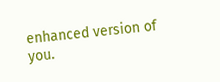enhanced version of you.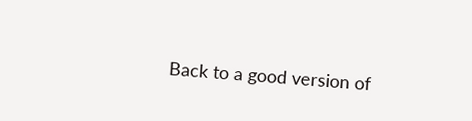Back to a good version of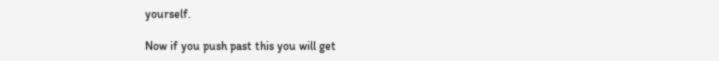yourself.

Now if you push past this you will get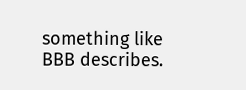something like BBB describes.